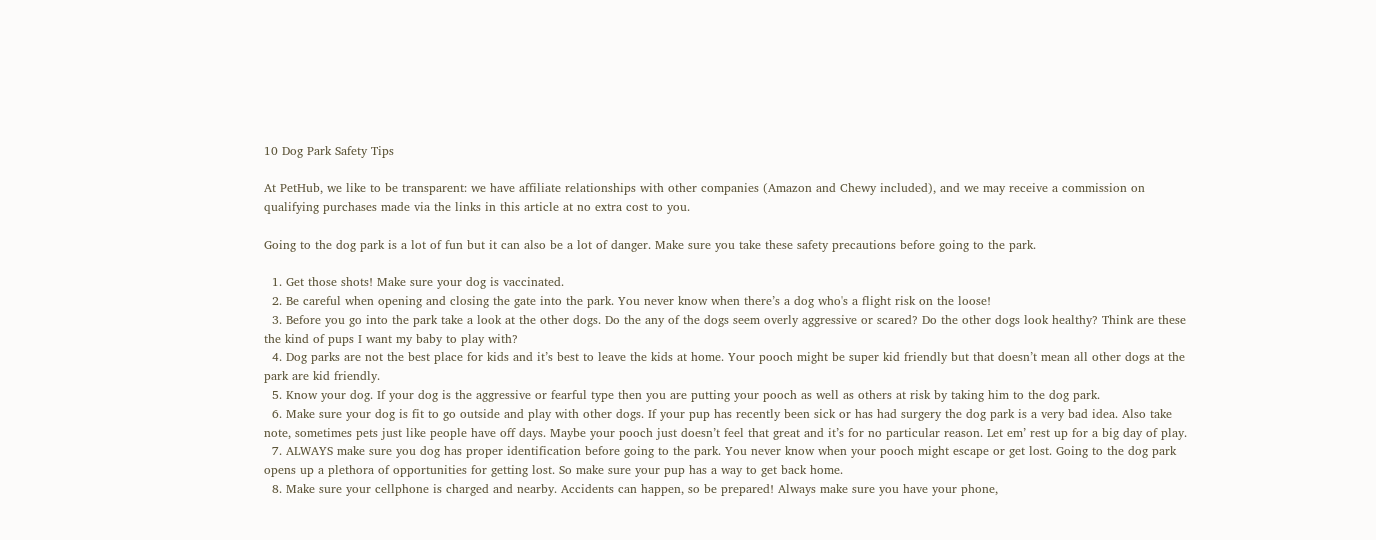10 Dog Park Safety Tips

At PetHub, we like to be transparent: we have affiliate relationships with other companies (Amazon and Chewy included), and we may receive a commission on qualifying purchases made via the links in this article at no extra cost to you.

Going to the dog park is a lot of fun but it can also be a lot of danger. Make sure you take these safety precautions before going to the park.

  1. Get those shots! Make sure your dog is vaccinated.
  2. Be careful when opening and closing the gate into the park. You never know when there’s a dog who's a flight risk on the loose!
  3. Before you go into the park take a look at the other dogs. Do the any of the dogs seem overly aggressive or scared? Do the other dogs look healthy? Think are these the kind of pups I want my baby to play with?
  4. Dog parks are not the best place for kids and it’s best to leave the kids at home. Your pooch might be super kid friendly but that doesn’t mean all other dogs at the park are kid friendly.
  5. Know your dog. If your dog is the aggressive or fearful type then you are putting your pooch as well as others at risk by taking him to the dog park.
  6. Make sure your dog is fit to go outside and play with other dogs. If your pup has recently been sick or has had surgery the dog park is a very bad idea. Also take note, sometimes pets just like people have off days. Maybe your pooch just doesn’t feel that great and it’s for no particular reason. Let em’ rest up for a big day of play.
  7. ALWAYS make sure you dog has proper identification before going to the park. You never know when your pooch might escape or get lost. Going to the dog park opens up a plethora of opportunities for getting lost. So make sure your pup has a way to get back home.
  8. Make sure your cellphone is charged and nearby. Accidents can happen, so be prepared! Always make sure you have your phone,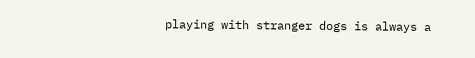playing with stranger dogs is always a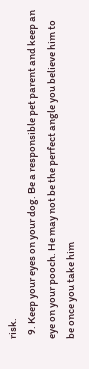risk.
  9. Keep your eyes on your dog. Be a responsible pet parent and keep an eye on your pooch. He may not be the perfect angle you believe him to be once you take him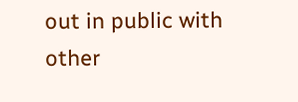out in public with other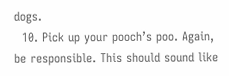dogs.
  10. Pick up your pooch’s poo. Again, be responsible. This should sound like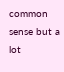common sense but a lot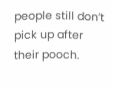people still don’t pick up after their pooch.